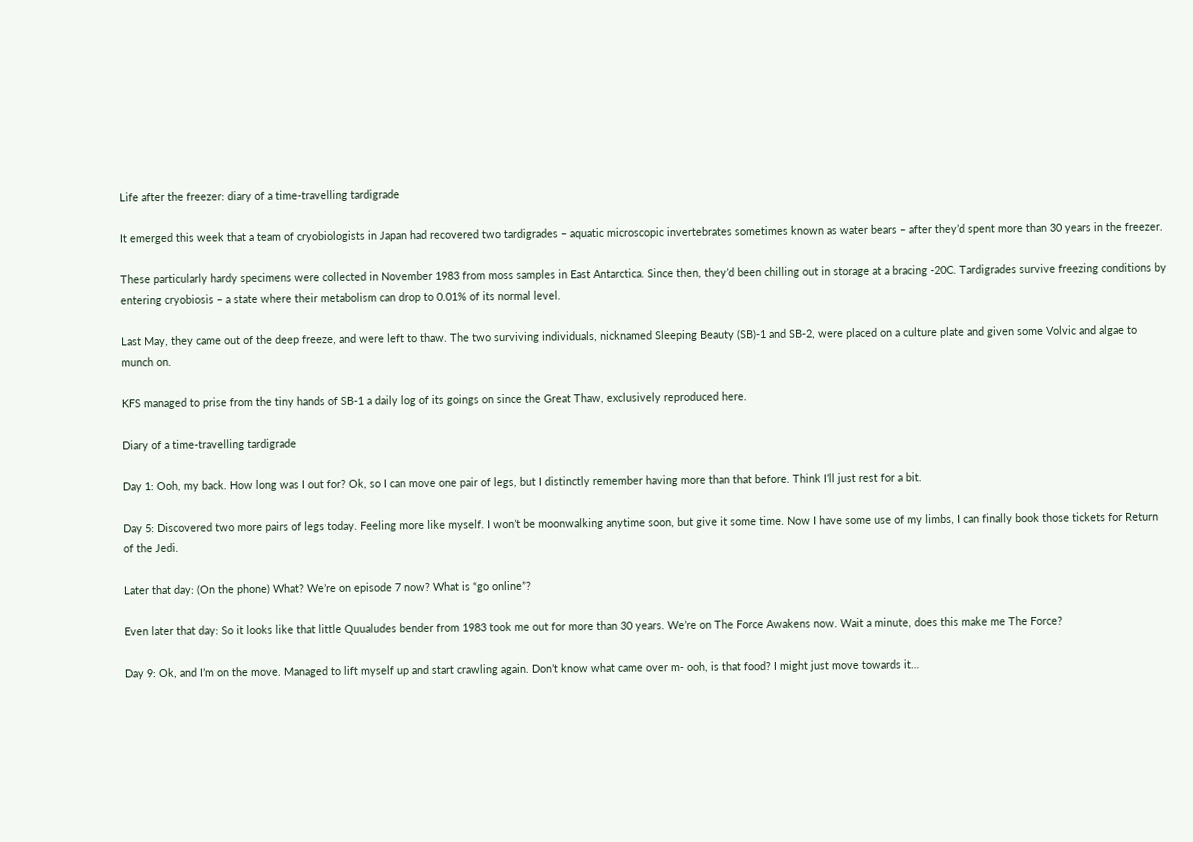Life after the freezer: diary of a time-travelling tardigrade

It emerged this week that a team of cryobiologists in Japan had recovered two tardigrades – aquatic microscopic invertebrates sometimes known as water bears – after they’d spent more than 30 years in the freezer.

These particularly hardy specimens were collected in November 1983 from moss samples in East Antarctica. Since then, they’d been chilling out in storage at a bracing -20C. Tardigrades survive freezing conditions by entering cryobiosis – a state where their metabolism can drop to 0.01% of its normal level.

Last May, they came out of the deep freeze, and were left to thaw. The two surviving individuals, nicknamed Sleeping Beauty (SB)-1 and SB-2, were placed on a culture plate and given some Volvic and algae to munch on.

KFS managed to prise from the tiny hands of SB-1 a daily log of its goings on since the Great Thaw, exclusively reproduced here.

Diary of a time-travelling tardigrade

Day 1: Ooh, my back. How long was I out for? Ok, so I can move one pair of legs, but I distinctly remember having more than that before. Think I’ll just rest for a bit.

Day 5: Discovered two more pairs of legs today. Feeling more like myself. I won’t be moonwalking anytime soon, but give it some time. Now I have some use of my limbs, I can finally book those tickets for Return of the Jedi.

Later that day: (On the phone) What? We’re on episode 7 now? What is “go online”?

Even later that day: So it looks like that little Quualudes bender from 1983 took me out for more than 30 years. We’re on The Force Awakens now. Wait a minute, does this make me The Force?

Day 9: Ok, and I’m on the move. Managed to lift myself up and start crawling again. Don’t know what came over m- ooh, is that food? I might just move towards it…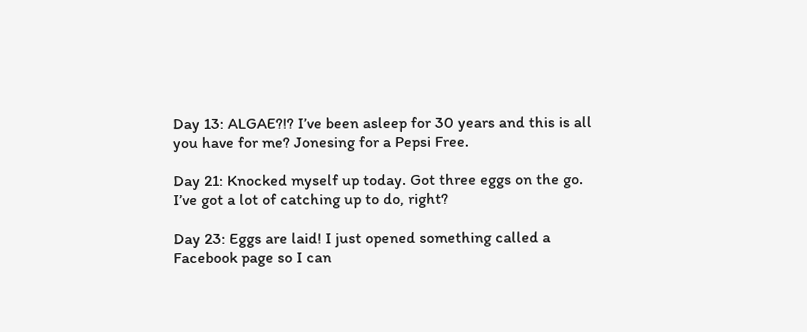Day 13: ALGAE?!? I’ve been asleep for 30 years and this is all you have for me? Jonesing for a Pepsi Free.

Day 21: Knocked myself up today. Got three eggs on the go. I’ve got a lot of catching up to do, right?

Day 23: Eggs are laid! I just opened something called a Facebook page so I can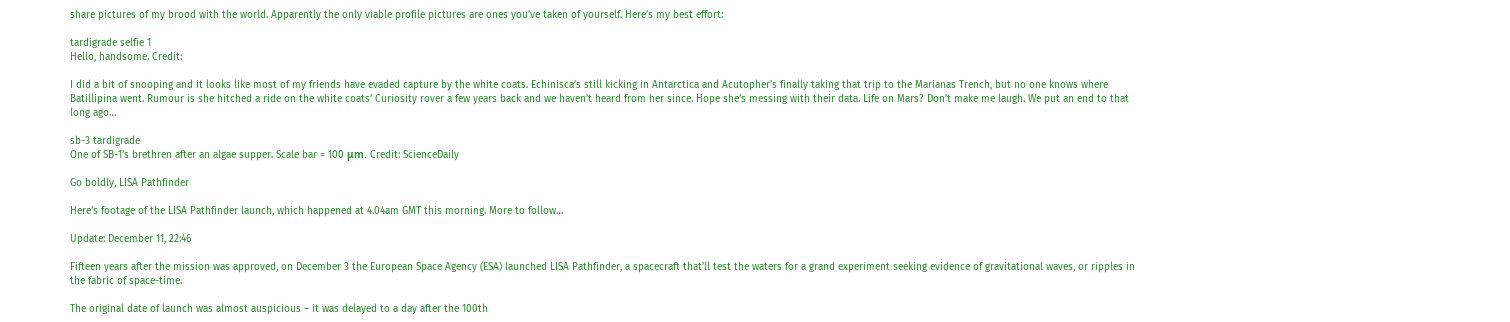share pictures of my brood with the world. Apparently the only viable profile pictures are ones you’ve taken of yourself. Here’s my best effort:

tardigrade selfie 1
Hello, handsome. Credit:

I did a bit of snooping and it looks like most of my friends have evaded capture by the white coats. Echinisca’s still kicking in Antarctica and Acutopher’s finally taking that trip to the Marianas Trench, but no one knows where Batillipina went. Rumour is she hitched a ride on the white coats’ Curiosity rover a few years back and we haven’t heard from her since. Hope she’s messing with their data. Life on Mars? Don’t make me laugh. We put an end to that long ago…

sb-3 tardigrade
One of SB-1’s brethren after an algae supper. Scale bar = 100 μm. Credit: ScienceDaily

Go boldly, LISA Pathfinder

Here’s footage of the LISA Pathfinder launch, which happened at 4.04am GMT this morning. More to follow…

Update: December 11, 22:46

Fifteen years after the mission was approved, on December 3 the European Space Agency (ESA) launched LISA Pathfinder, a spacecraft that’ll test the waters for a grand experiment seeking evidence of gravitational waves, or ripples in the fabric of space-time.

The original date of launch was almost auspicious – it was delayed to a day after the 100th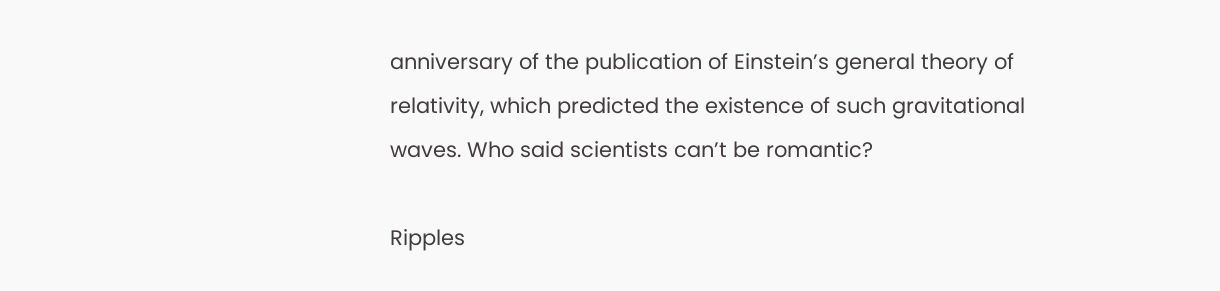anniversary of the publication of Einstein’s general theory of relativity, which predicted the existence of such gravitational waves. Who said scientists can’t be romantic?

Ripples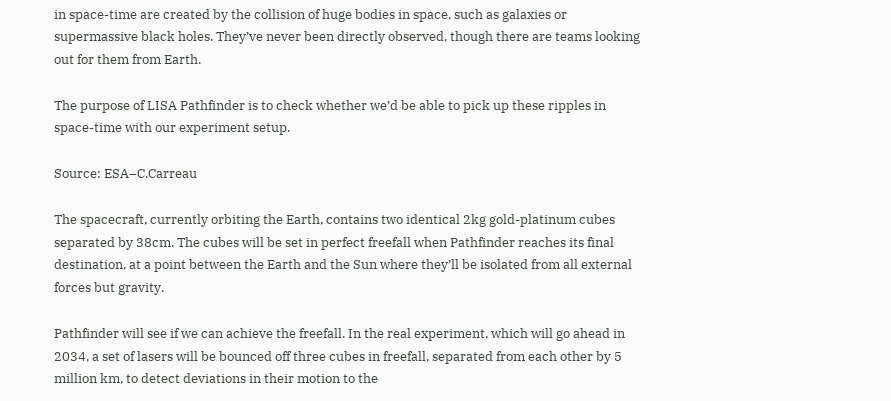in space-time are created by the collision of huge bodies in space, such as galaxies or supermassive black holes. They’ve never been directly observed, though there are teams looking out for them from Earth.

The purpose of LISA Pathfinder is to check whether we’d be able to pick up these ripples in space-time with our experiment setup.

Source: ESA–C.Carreau

The spacecraft, currently orbiting the Earth, contains two identical 2kg gold-platinum cubes separated by 38cm. The cubes will be set in perfect freefall when Pathfinder reaches its final destination, at a point between the Earth and the Sun where they’ll be isolated from all external forces but gravity.

Pathfinder will see if we can achieve the freefall. In the real experiment, which will go ahead in 2034, a set of lasers will be bounced off three cubes in freefall, separated from each other by 5 million km, to detect deviations in their motion to the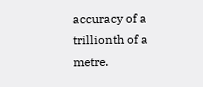accuracy of a trillionth of a metre.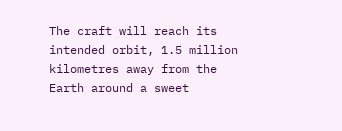The craft will reach its intended orbit, 1.5 million kilometres away from the Earth around a sweet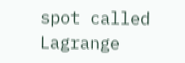spot called Lagrange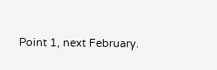Point 1, next February.